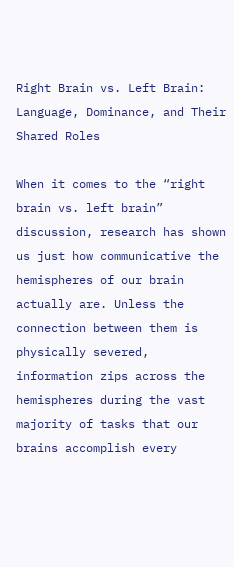Right Brain vs. Left Brain: Language, Dominance, and Their Shared Roles

When it comes to the “right brain vs. left brain” discussion, research has shown us just how communicative the hemispheres of our brain actually are. Unless the connection between them is physically severed, information zips across the hemispheres during the vast majority of tasks that our brains accomplish every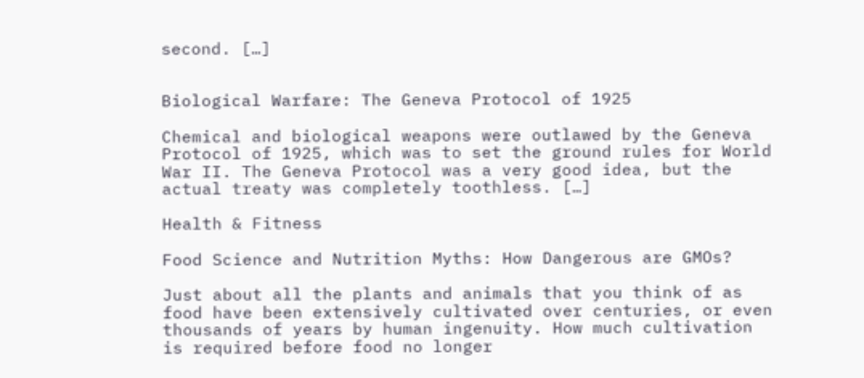second. […]


Biological Warfare: The Geneva Protocol of 1925

Chemical and biological weapons were outlawed by the Geneva Protocol of 1925, which was to set the ground rules for World War II. The Geneva Protocol was a very good idea, but the actual treaty was completely toothless. […]

Health & Fitness

Food Science and Nutrition Myths: How Dangerous are GMOs?

Just about all the plants and animals that you think of as food have been extensively cultivated over centuries, or even thousands of years by human ingenuity. How much cultivation is required before food no longer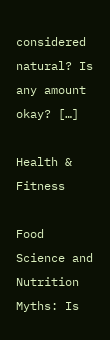considered natural? Is any amount okay? […]

Health & Fitness

Food Science and Nutrition Myths: Is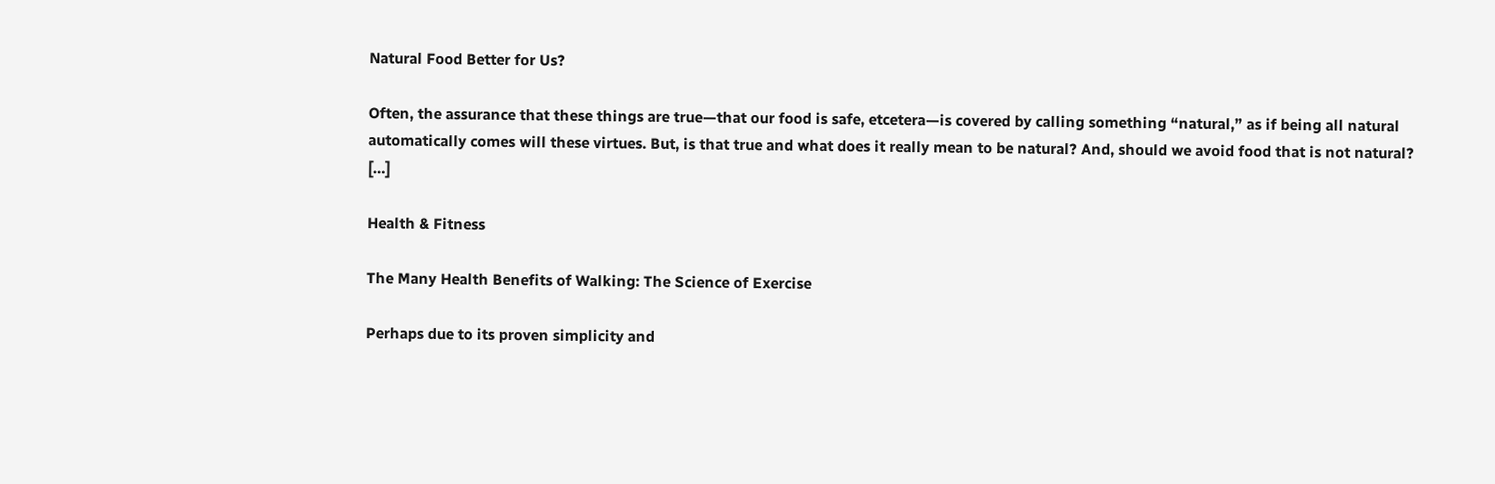Natural Food Better for Us?

Often, the assurance that these things are true—that our food is safe, etcetera—is covered by calling something “natural,” as if being all natural automatically comes will these virtues. But, is that true and what does it really mean to be natural? And, should we avoid food that is not natural? […]

Health & Fitness

The Many Health Benefits of Walking: The Science of Exercise

Perhaps due to its proven simplicity and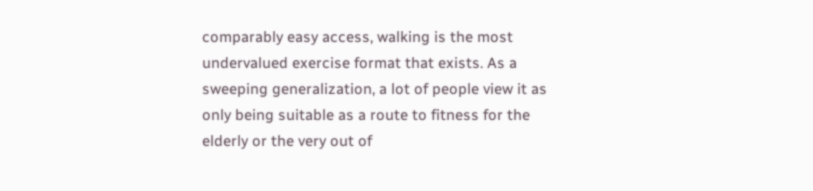comparably easy access, walking is the most undervalued exercise format that exists. As a sweeping generalization, a lot of people view it as only being suitable as a route to fitness for the elderly or the very out of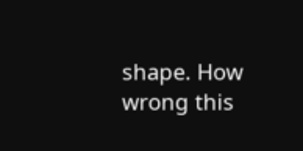shape. How wrong this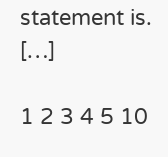statement is. […]

1 2 3 4 5 10